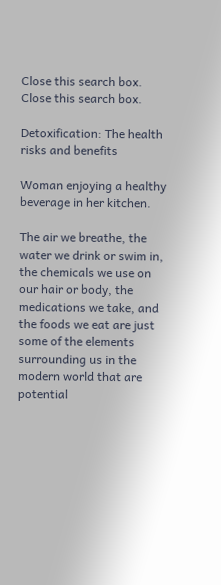Close this search box.
Close this search box.

Detoxification: The health risks and benefits

Woman enjoying a healthy beverage in her kitchen.

The air we breathe, the water we drink or swim in, the chemicals we use on our hair or body, the medications we take, and the foods we eat are just some of the elements surrounding us in the modern world that are potential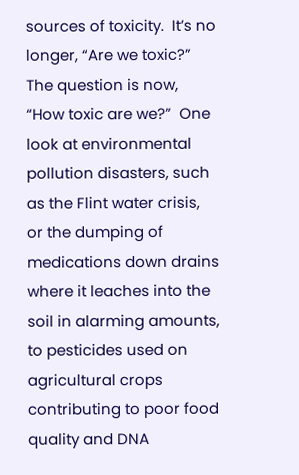sources of toxicity.  It’s no longer, “Are we toxic?”  The question is now, “How toxic are we?”  One look at environmental pollution disasters, such as the Flint water crisis, or the dumping of medications down drains where it leaches into the soil in alarming amounts, to pesticides used on agricultural crops contributing to poor food quality and DNA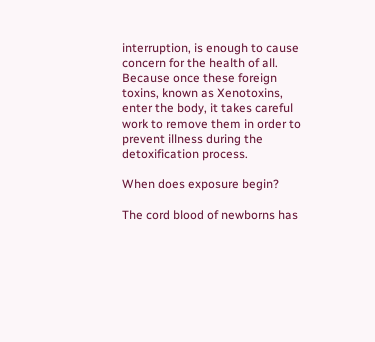interruption, is enough to cause concern for the health of all.  Because once these foreign toxins, known as Xenotoxins, enter the body, it takes careful work to remove them in order to prevent illness during the detoxification process.

When does exposure begin?

The cord blood of newborns has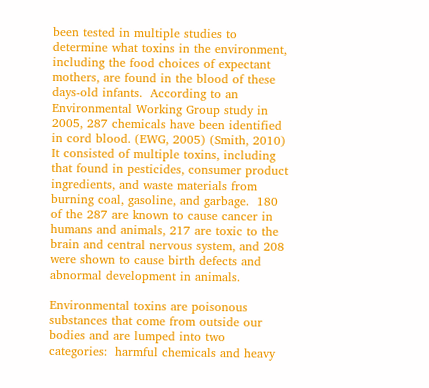been tested in multiple studies to determine what toxins in the environment, including the food choices of expectant mothers, are found in the blood of these days-old infants.  According to an Environmental Working Group study in 2005, 287 chemicals have been identified in cord blood. (EWG, 2005) (Smith, 2010)  It consisted of multiple toxins, including that found in pesticides, consumer product ingredients, and waste materials from burning coal, gasoline, and garbage.  180 of the 287 are known to cause cancer in humans and animals, 217 are toxic to the brain and central nervous system, and 208 were shown to cause birth defects and abnormal development in animals.

Environmental toxins are poisonous substances that come from outside our bodies and are lumped into two categories:  harmful chemicals and heavy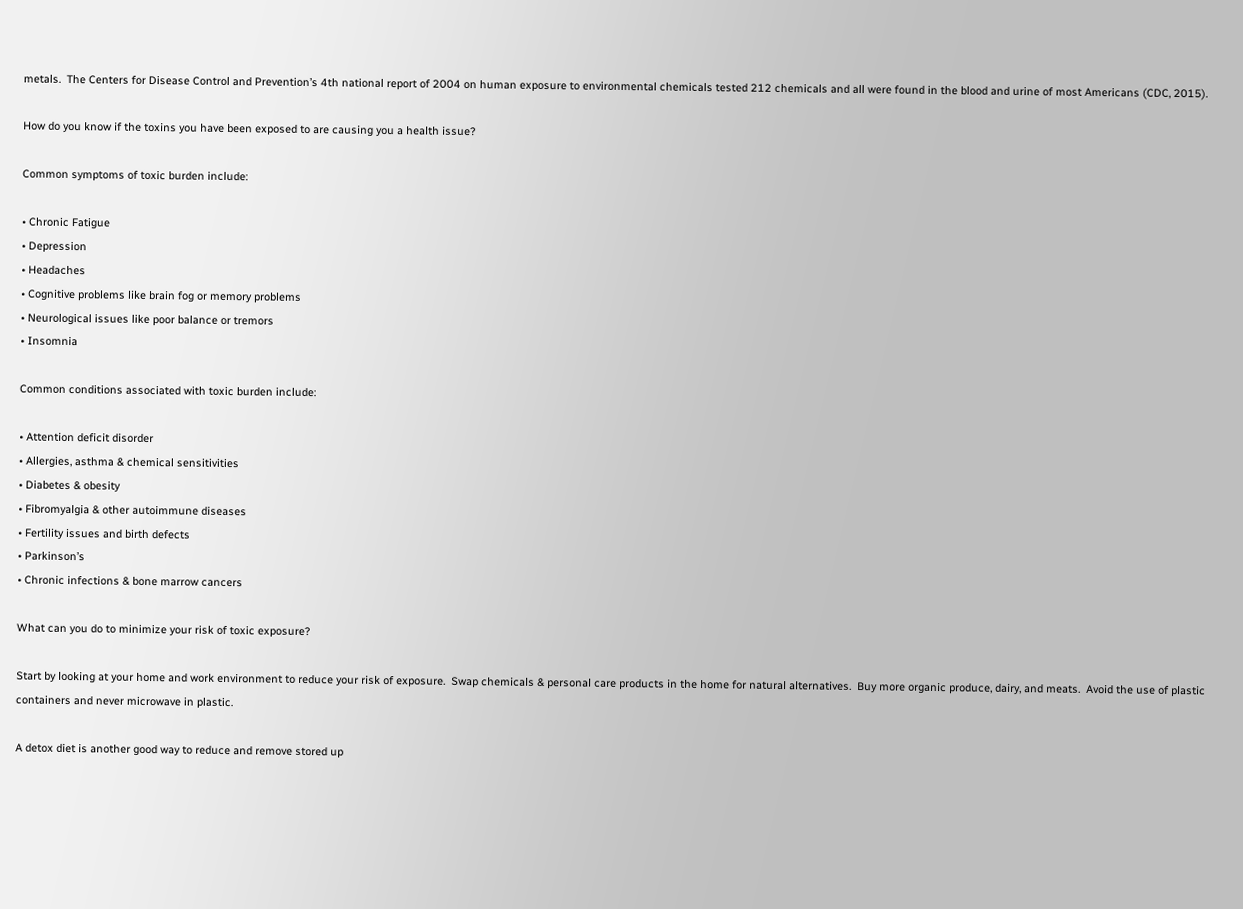metals.  The Centers for Disease Control and Prevention’s 4th national report of 2004 on human exposure to environmental chemicals tested 212 chemicals and all were found in the blood and urine of most Americans (CDC, 2015).

How do you know if the toxins you have been exposed to are causing you a health issue?

Common symptoms of toxic burden include:

• Chronic Fatigue
• Depression
• Headaches
• Cognitive problems like brain fog or memory problems
• Neurological issues like poor balance or tremors
• Insomnia

Common conditions associated with toxic burden include:

• Attention deficit disorder
• Allergies, asthma & chemical sensitivities
• Diabetes & obesity
• Fibromyalgia & other autoimmune diseases
• Fertility issues and birth defects
• Parkinson’s
• Chronic infections & bone marrow cancers

What can you do to minimize your risk of toxic exposure?

Start by looking at your home and work environment to reduce your risk of exposure.  Swap chemicals & personal care products in the home for natural alternatives.  Buy more organic produce, dairy, and meats.  Avoid the use of plastic containers and never microwave in plastic.

A detox diet is another good way to reduce and remove stored up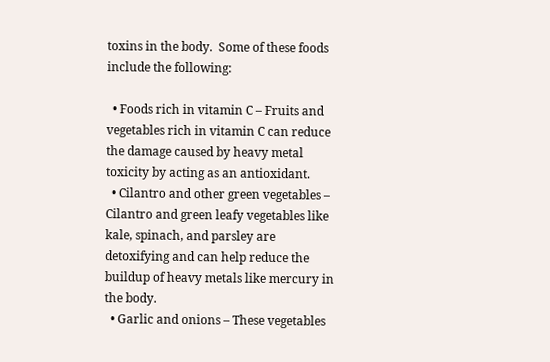toxins in the body.  Some of these foods include the following:

  • Foods rich in vitamin C – Fruits and vegetables rich in vitamin C can reduce the damage caused by heavy metal toxicity by acting as an antioxidant.
  • Cilantro and other green vegetables – Cilantro and green leafy vegetables like kale, spinach, and parsley are detoxifying and can help reduce the buildup of heavy metals like mercury in the body.
  • Garlic and onions – These vegetables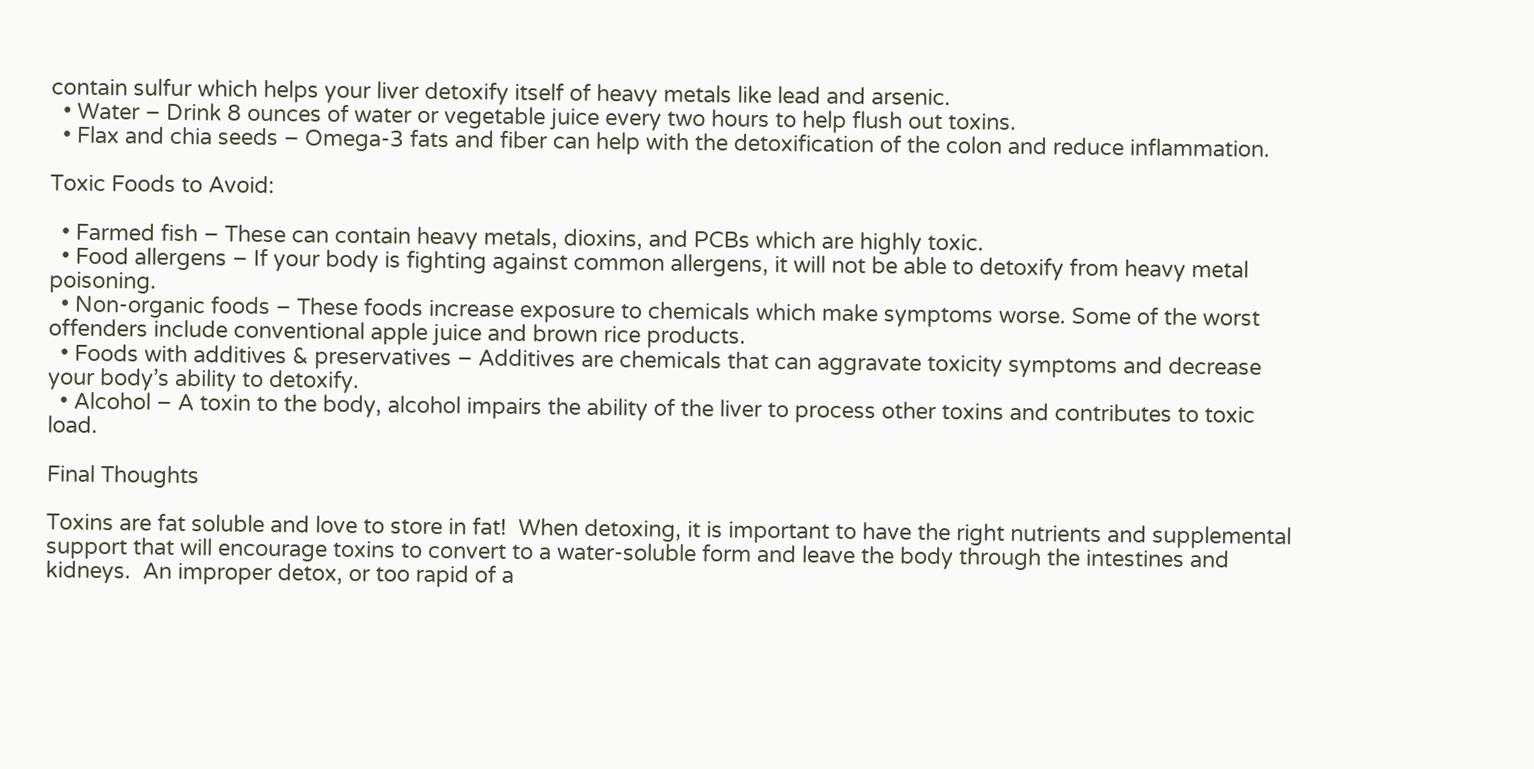contain sulfur which helps your liver detoxify itself of heavy metals like lead and arsenic.
  • Water – Drink 8 ounces of water or vegetable juice every two hours to help flush out toxins.
  • Flax and chia seeds – Omega-3 fats and fiber can help with the detoxification of the colon and reduce inflammation.

Toxic Foods to Avoid:

  • Farmed fish – These can contain heavy metals, dioxins, and PCBs which are highly toxic.
  • Food allergens – If your body is fighting against common allergens, it will not be able to detoxify from heavy metal poisoning.
  • Non-organic foods – These foods increase exposure to chemicals which make symptoms worse. Some of the worst offenders include conventional apple juice and brown rice products.
  • Foods with additives & preservatives – Additives are chemicals that can aggravate toxicity symptoms and decrease your body’s ability to detoxify.
  • Alcohol – A toxin to the body, alcohol impairs the ability of the liver to process other toxins and contributes to toxic load.

Final Thoughts

Toxins are fat soluble and love to store in fat!  When detoxing, it is important to have the right nutrients and supplemental support that will encourage toxins to convert to a water-soluble form and leave the body through the intestines and kidneys.  An improper detox, or too rapid of a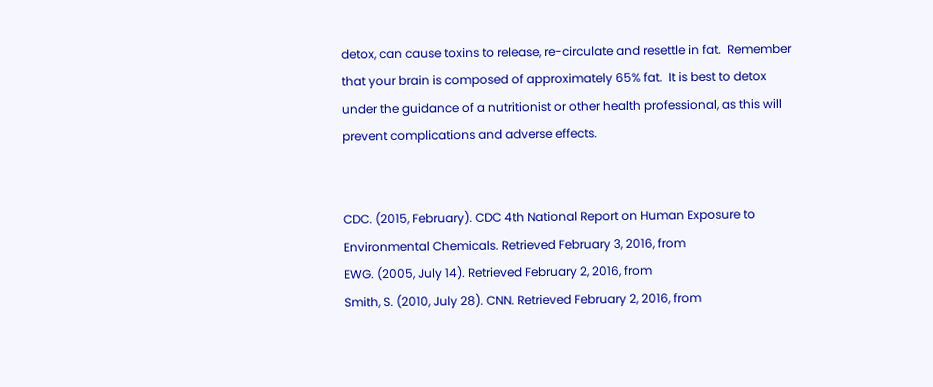detox, can cause toxins to release, re-circulate and resettle in fat.  Remember that your brain is composed of approximately 65% fat.  It is best to detox under the guidance of a nutritionist or other health professional, as this will prevent complications and adverse effects.


CDC. (2015, February). CDC 4th National Report on Human Exposure to Environmental Chemicals. Retrieved February 3, 2016, from
EWG. (2005, July 14). Retrieved February 2, 2016, from
Smith, S. (2010, July 28). CNN. Retrieved February 2, 2016, from